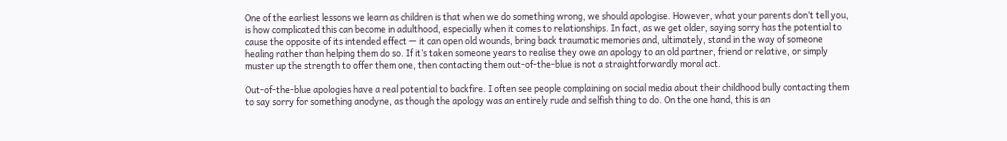One of the earliest lessons we learn as children is that when we do something wrong, we should apologise. However, what your parents don’t tell you, is how complicated this can become in adulthood, especially when it comes to relationships. In fact, as we get older, saying sorry has the potential to cause the opposite of its intended effect — it can open old wounds, bring back traumatic memories and, ultimately, stand in the way of someone healing rather than helping them do so. If it’s taken someone years to realise they owe an apology to an old partner, friend or relative, or simply muster up the strength to offer them one, then contacting them out-of-the-blue is not a straightforwardly moral act.

Out-of-the-blue apologies have a real potential to backfire. I often see people complaining on social media about their childhood bully contacting them to say sorry for something anodyne, as though the apology was an entirely rude and selfish thing to do. On the one hand, this is an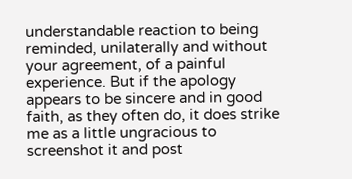understandable reaction to being reminded, unilaterally and without your agreement, of a painful experience. But if the apology appears to be sincere and in good faith, as they often do, it does strike me as a little ungracious to screenshot it and post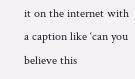it on the internet with a caption like ‘can you believe this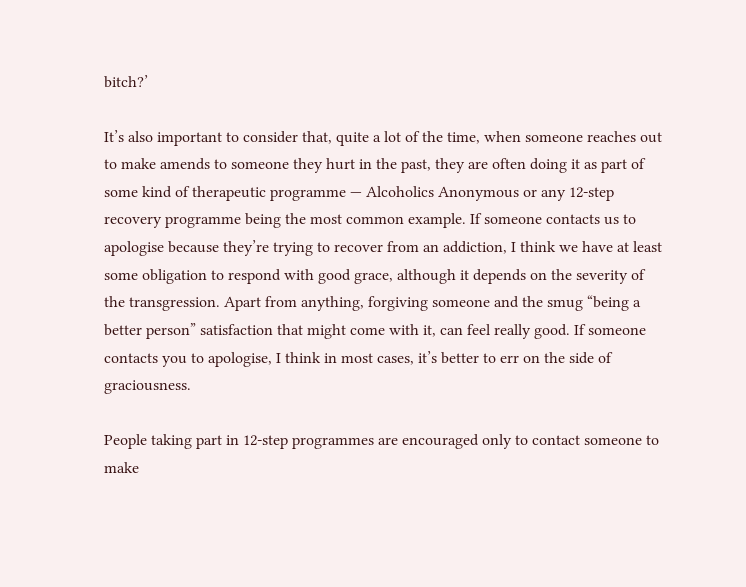bitch?’

It’s also important to consider that, quite a lot of the time, when someone reaches out to make amends to someone they hurt in the past, they are often doing it as part of some kind of therapeutic programme — Alcoholics Anonymous or any 12-step recovery programme being the most common example. If someone contacts us to apologise because they’re trying to recover from an addiction, I think we have at least some obligation to respond with good grace, although it depends on the severity of the transgression. Apart from anything, forgiving someone and the smug “being a better person” satisfaction that might come with it, can feel really good. If someone contacts you to apologise, I think in most cases, it’s better to err on the side of graciousness.

People taking part in 12-step programmes are encouraged only to contact someone to make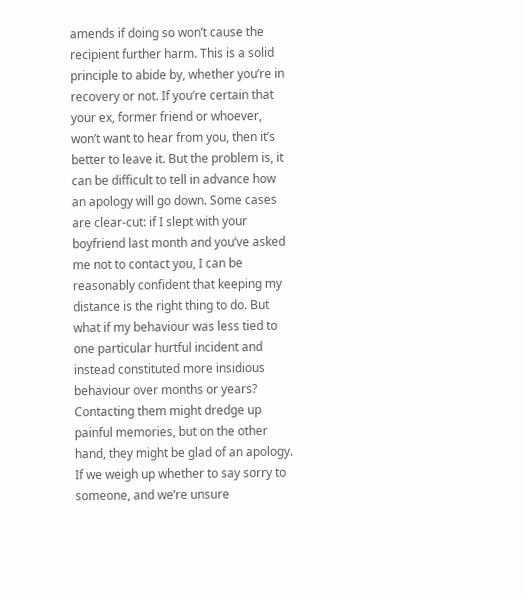amends if doing so won’t cause the recipient further harm. This is a solid principle to abide by, whether you’re in recovery or not. If you’re certain that your ex, former friend or whoever, won’t want to hear from you, then it’s better to leave it. But the problem is, it can be difficult to tell in advance how an apology will go down. Some cases are clear-cut: if I slept with your boyfriend last month and you’ve asked me not to contact you, I can be reasonably confident that keeping my distance is the right thing to do. But what if my behaviour was less tied to one particular hurtful incident and instead constituted more insidious behaviour over months or years? Contacting them might dredge up painful memories, but on the other hand, they might be glad of an apology. If we weigh up whether to say sorry to someone, and we’re unsure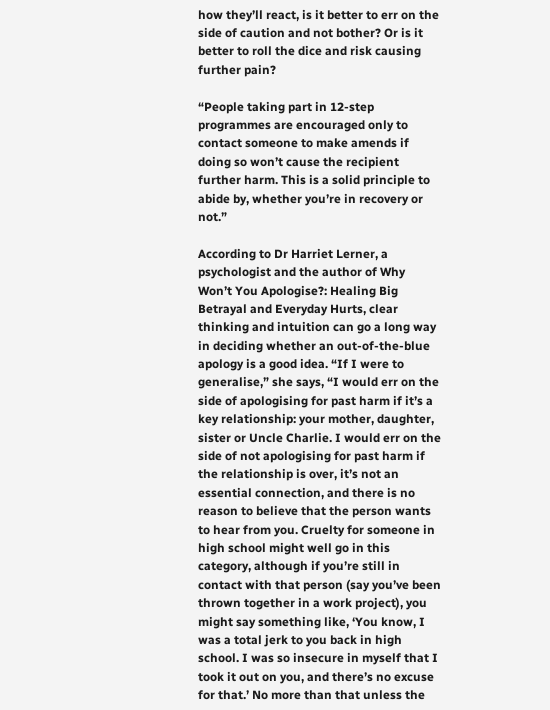how they’ll react, is it better to err on the side of caution and not bother? Or is it better to roll the dice and risk causing further pain?

“People taking part in 12-step programmes are encouraged only to contact someone to make amends if doing so won’t cause the recipient further harm. This is a solid principle to abide by, whether you’re in recovery or not.”

According to Dr Harriet Lerner, a psychologist and the author of Why Won’t You Apologise?: Healing Big Betrayal and Everyday Hurts, clear thinking and intuition can go a long way in deciding whether an out-of-the-blue apology is a good idea. “If I were to generalise,” she says, “I would err on the side of apologising for past harm if it’s a key relationship: your mother, daughter, sister or Uncle Charlie. I would err on the side of not apologising for past harm if the relationship is over, it’s not an essential connection, and there is no reason to believe that the person wants to hear from you. Cruelty for someone in high school might well go in this category, although if you’re still in contact with that person (say you’ve been thrown together in a work project), you might say something like, ‘You know, I was a total jerk to you back in high school. I was so insecure in myself that I took it out on you, and there’s no excuse for that.’ No more than that unless the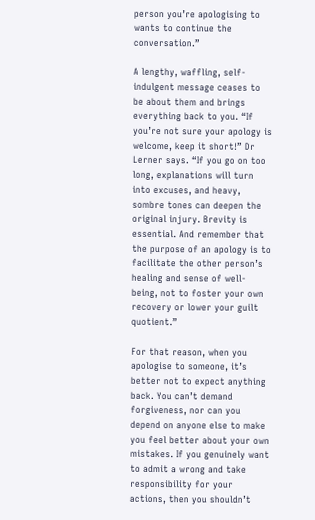person you’re apologising to wants to continue the conversation.”

A lengthy, waffling, self-indulgent message ceases to be about them and brings everything back to you. “If you’re not sure your apology is welcome, keep it short!” Dr Lerner says. “If you go on too long, explanations will turn into excuses, and heavy, sombre tones can deepen the original injury. Brevity is essential. And remember that the purpose of an apology is to facilitate the other person’s healing and sense of well-being, not to foster your own recovery or lower your guilt quotient.”

For that reason, when you apologise to someone, it’s better not to expect anything back. You can’t demand forgiveness, nor can you depend on anyone else to make you feel better about your own mistakes. If you genuinely want to admit a wrong and take responsibility for your actions, then you shouldn’t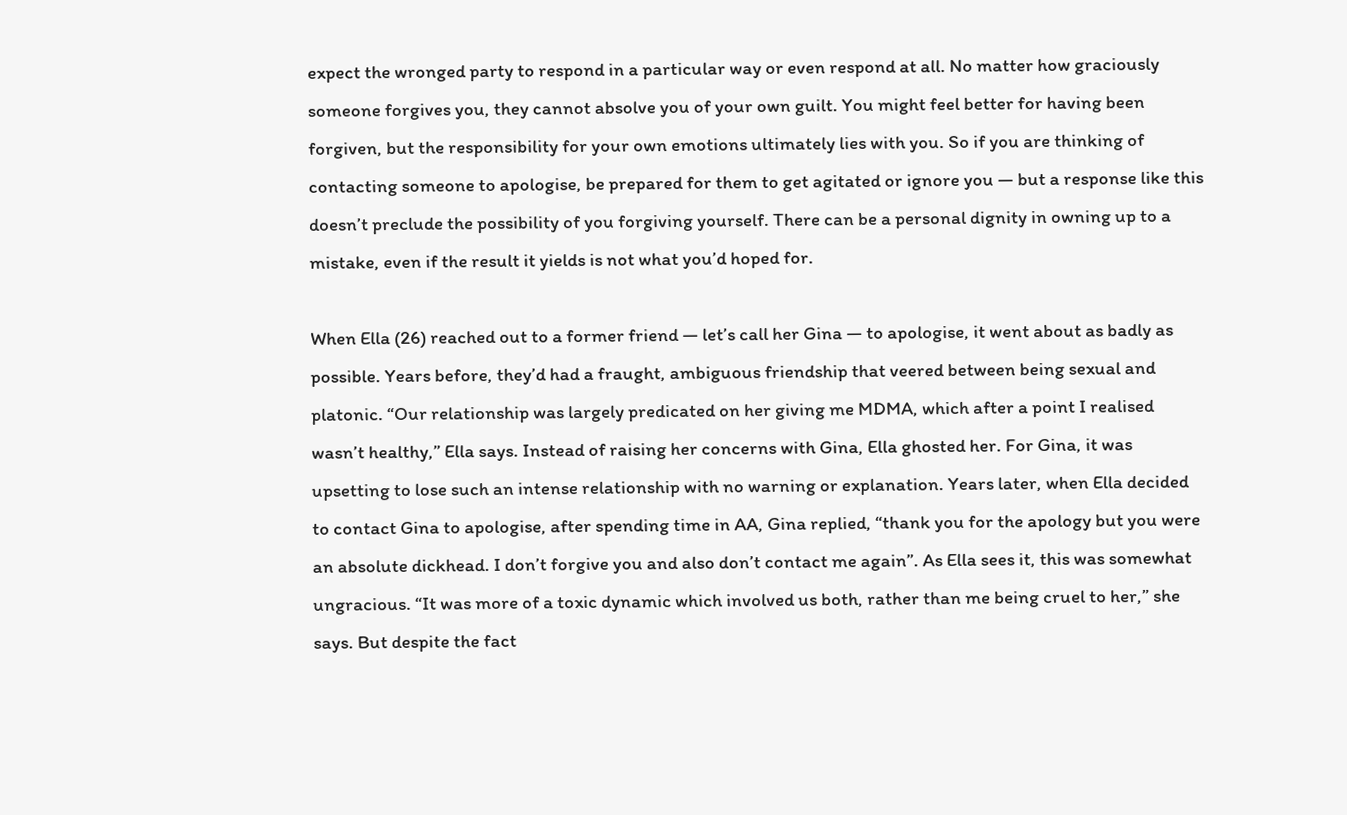expect the wronged party to respond in a particular way or even respond at all. No matter how graciously someone forgives you, they cannot absolve you of your own guilt. You might feel better for having been forgiven, but the responsibility for your own emotions ultimately lies with you. So if you are thinking of contacting someone to apologise, be prepared for them to get agitated or ignore you — but a response like this doesn’t preclude the possibility of you forgiving yourself. There can be a personal dignity in owning up to a mistake, even if the result it yields is not what you’d hoped for.

When Ella (26) reached out to a former friend — let’s call her Gina — to apologise, it went about as badly as possible. Years before, they’d had a fraught, ambiguous friendship that veered between being sexual and platonic. “Our relationship was largely predicated on her giving me MDMA, which after a point I realised wasn’t healthy,” Ella says. Instead of raising her concerns with Gina, Ella ghosted her. For Gina, it was upsetting to lose such an intense relationship with no warning or explanation. Years later, when Ella decided to contact Gina to apologise, after spending time in AA, Gina replied, “thank you for the apology but you were an absolute dickhead. I don’t forgive you and also don’t contact me again”. As Ella sees it, this was somewhat ungracious. “It was more of a toxic dynamic which involved us both, rather than me being cruel to her,” she says. But despite the fact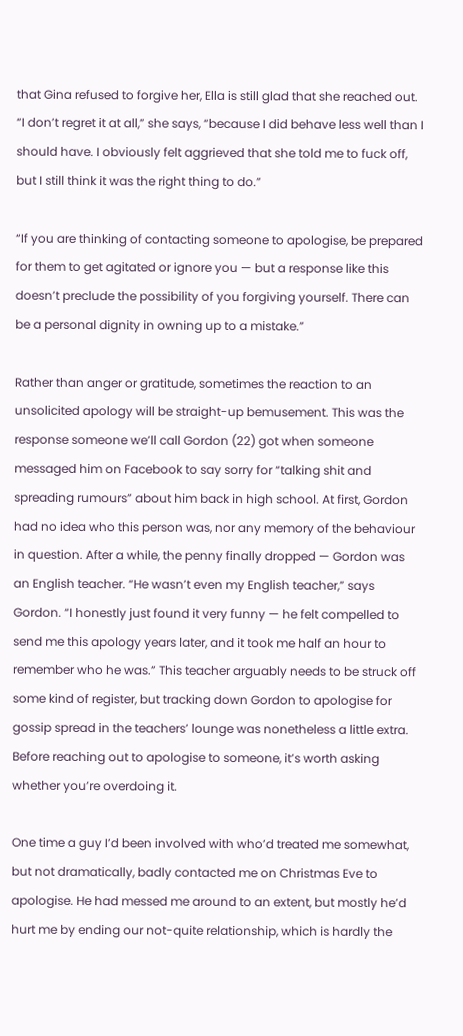that Gina refused to forgive her, Ella is still glad that she reached out. “I don’t regret it at all,” she says, “because I did behave less well than I should have. I obviously felt aggrieved that she told me to fuck off, but I still think it was the right thing to do.”

“If you are thinking of contacting someone to apologise, be prepared for them to get agitated or ignore you — but a response like this doesn’t preclude the possibility of you forgiving yourself. There can be a personal dignity in owning up to a mistake.”

Rather than anger or gratitude, sometimes the reaction to an unsolicited apology will be straight-up bemusement. This was the response someone we’ll call Gordon (22) got when someone messaged him on Facebook to say sorry for “talking shit and spreading rumours” about him back in high school. At first, Gordon had no idea who this person was, nor any memory of the behaviour in question. After a while, the penny finally dropped — Gordon was an English teacher. “He wasn’t even my English teacher,” says Gordon. “I honestly just found it very funny — he felt compelled to send me this apology years later, and it took me half an hour to remember who he was.” This teacher arguably needs to be struck off some kind of register, but tracking down Gordon to apologise for gossip spread in the teachers’ lounge was nonetheless a little extra. Before reaching out to apologise to someone, it’s worth asking whether you’re overdoing it.

One time a guy I’d been involved with who’d treated me somewhat, but not dramatically, badly contacted me on Christmas Eve to apologise. He had messed me around to an extent, but mostly he’d hurt me by ending our not-quite relationship, which is hardly the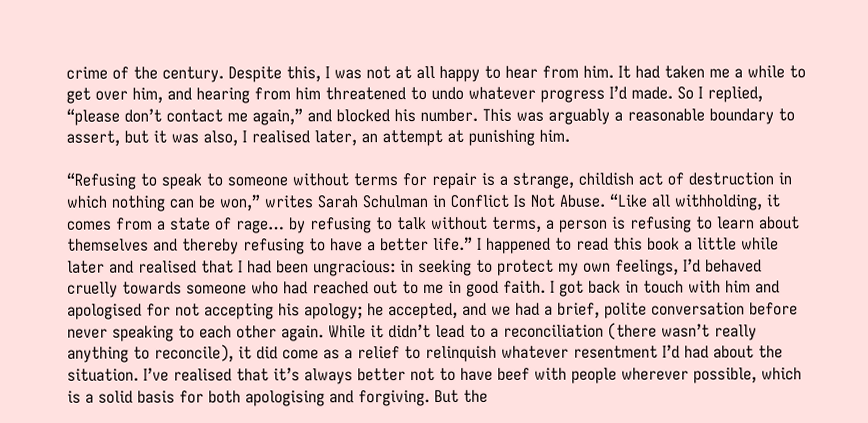crime of the century. Despite this, I was not at all happy to hear from him. It had taken me a while to get over him, and hearing from him threatened to undo whatever progress I’d made. So I replied, “please don’t contact me again,” and blocked his number. This was arguably a reasonable boundary to assert, but it was also, I realised later, an attempt at punishing him.

“Refusing to speak to someone without terms for repair is a strange, childish act of destruction in which nothing can be won,” writes Sarah Schulman in Conflict Is Not Abuse. “Like all withholding, it comes from a state of rage… by refusing to talk without terms, a person is refusing to learn about themselves and thereby refusing to have a better life.” I happened to read this book a little while later and realised that I had been ungracious: in seeking to protect my own feelings, I’d behaved cruelly towards someone who had reached out to me in good faith. I got back in touch with him and apologised for not accepting his apology; he accepted, and we had a brief, polite conversation before never speaking to each other again. While it didn’t lead to a reconciliation (there wasn’t really anything to reconcile), it did come as a relief to relinquish whatever resentment I’d had about the situation. I’ve realised that it’s always better not to have beef with people wherever possible, which is a solid basis for both apologising and forgiving. But the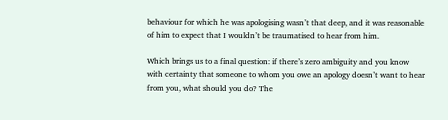behaviour for which he was apologising wasn’t that deep, and it was reasonable of him to expect that I wouldn’t be traumatised to hear from him.

Which brings us to a final question: if there’s zero ambiguity and you know with certainty that someone to whom you owe an apology doesn’t want to hear from you, what should you do? The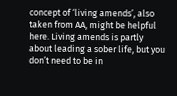concept of ‘living amends’, also taken from AA, might be helpful here. Living amends is partly about leading a sober life, but you don’t need to be in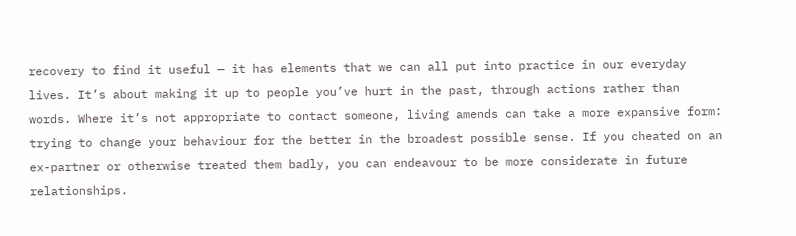recovery to find it useful — it has elements that we can all put into practice in our everyday lives. It’s about making it up to people you’ve hurt in the past, through actions rather than words. Where it’s not appropriate to contact someone, living amends can take a more expansive form: trying to change your behaviour for the better in the broadest possible sense. If you cheated on an ex-partner or otherwise treated them badly, you can endeavour to be more considerate in future relationships.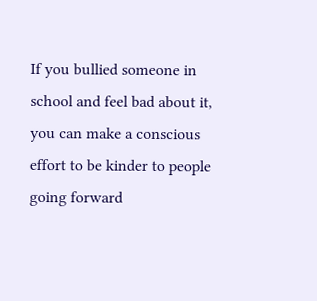If you bullied someone in school and feel bad about it, you can make a conscious effort to be kinder to people going forward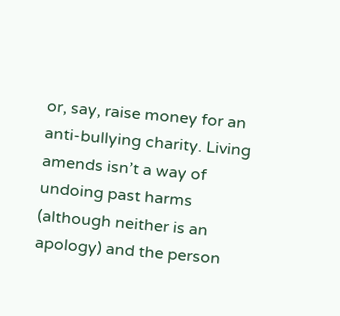or, say, raise money for an anti-bullying charity. Living amends isn’t a way of undoing past harms (although neither is an apology) and the person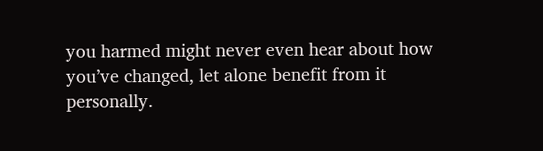you harmed might never even hear about how you’ve changed, let alone benefit from it personally.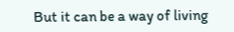But it can be a way of living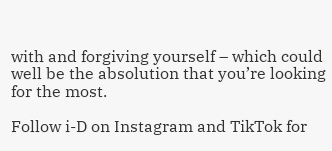with and forgiving yourself – which could well be the absolution that you’re looking for the most.

Follow i-D on Instagram and TikTok for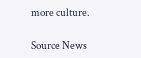more culture.

Source News